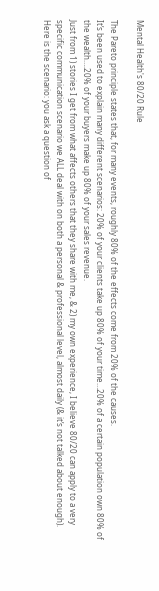Mental Health's 80/20 Rule

The Pareto principle states that, for many events, roughly 80% of the effects come from 20% of the causes.
It’s been used to explain many different scenarios: 20% of your clients take up 80% of your time…20% of a certain population own 80% of the wealth….20% of your buyers make up 80% of your sales revenue.
Just from 1) stories I get from what affects others that they share with me, & 2) my own experience, I believe 80/20 can apply to a very specific communication scenario we ALL deal with on both a personal & professional level, almost daily (& it’s not talked about enough).
Here is the scenario: you ask a question of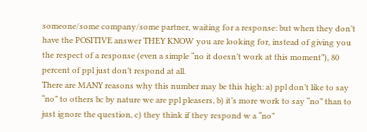someone/some company/some partner, waiting for a response: but when they don’t have the POSITIVE answer THEY KNOW you are looking for, instead of giving you the respect of a response (even a simple “no it doesn’t work at this moment”), 80 percent of ppl just don’t respond at all.
There are MANY reasons why this number may be this high: a) ppl don’t like to say “no” to others bc by nature we are ppl pleasers, b) it’s more work to say “no” than to just ignore the question, c) they think if they respond w a “no”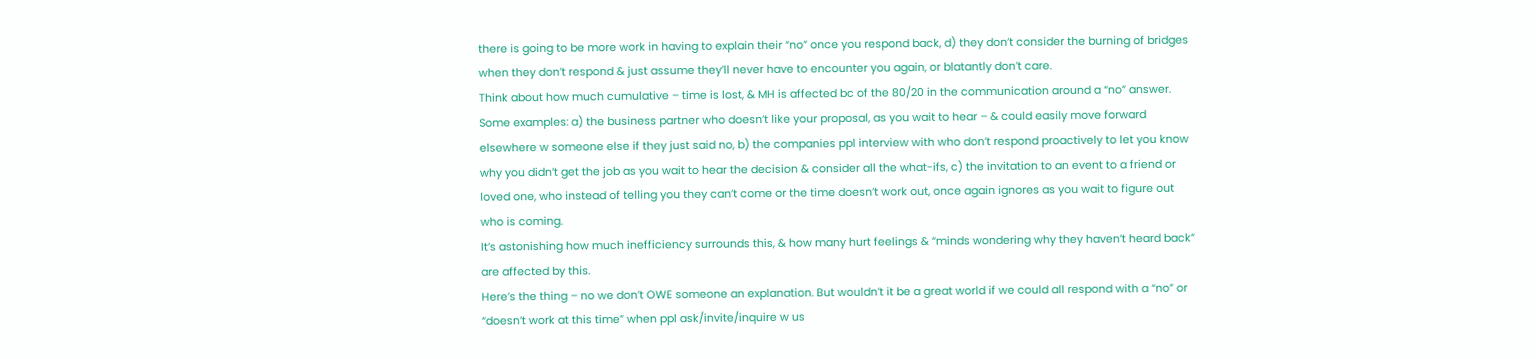there is going to be more work in having to explain their “no” once you respond back, d) they don’t consider the burning of bridges when they don’t respond & just assume they’ll never have to encounter you again, or blatantly don’t care.
Think about how much cumulative – time is lost, & MH is affected bc of the 80/20 in the communication around a “no” answer. Some examples: a) the business partner who doesn’t like your proposal, as you wait to hear – & could easily move forward elsewhere w someone else if they just said no, b) the companies ppl interview with who don’t respond proactively to let you know why you didn’t get the job as you wait to hear the decision & consider all the what-ifs, c) the invitation to an event to a friend or loved one, who instead of telling you they can’t come or the time doesn’t work out, once again ignores as you wait to figure out who is coming.
It’s astonishing how much inefficiency surrounds this, & how many hurt feelings & “minds wondering why they haven’t heard back” are affected by this.
Here’s the thing – no we don’t OWE someone an explanation. But wouldn’t it be a great world if we could all respond with a “no” or “doesn’t work at this time” when ppl ask/invite/inquire w us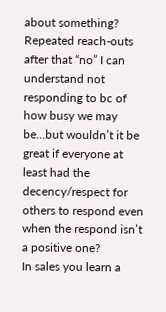about something? Repeated reach-outs after that “no” I can understand not responding to bc of how busy we may be…but wouldn’t it be great if everyone at least had the decency/respect for others to respond even when the respond isn’t a positive one?
In sales you learn a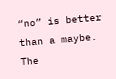“no” is better than a maybe. The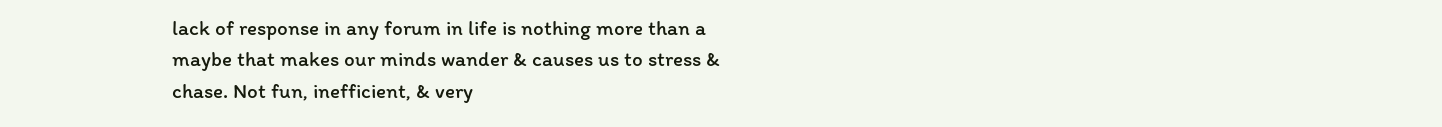lack of response in any forum in life is nothing more than a maybe that makes our minds wander & causes us to stress & chase. Not fun, inefficient, & very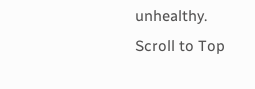unhealthy.
Scroll to Top